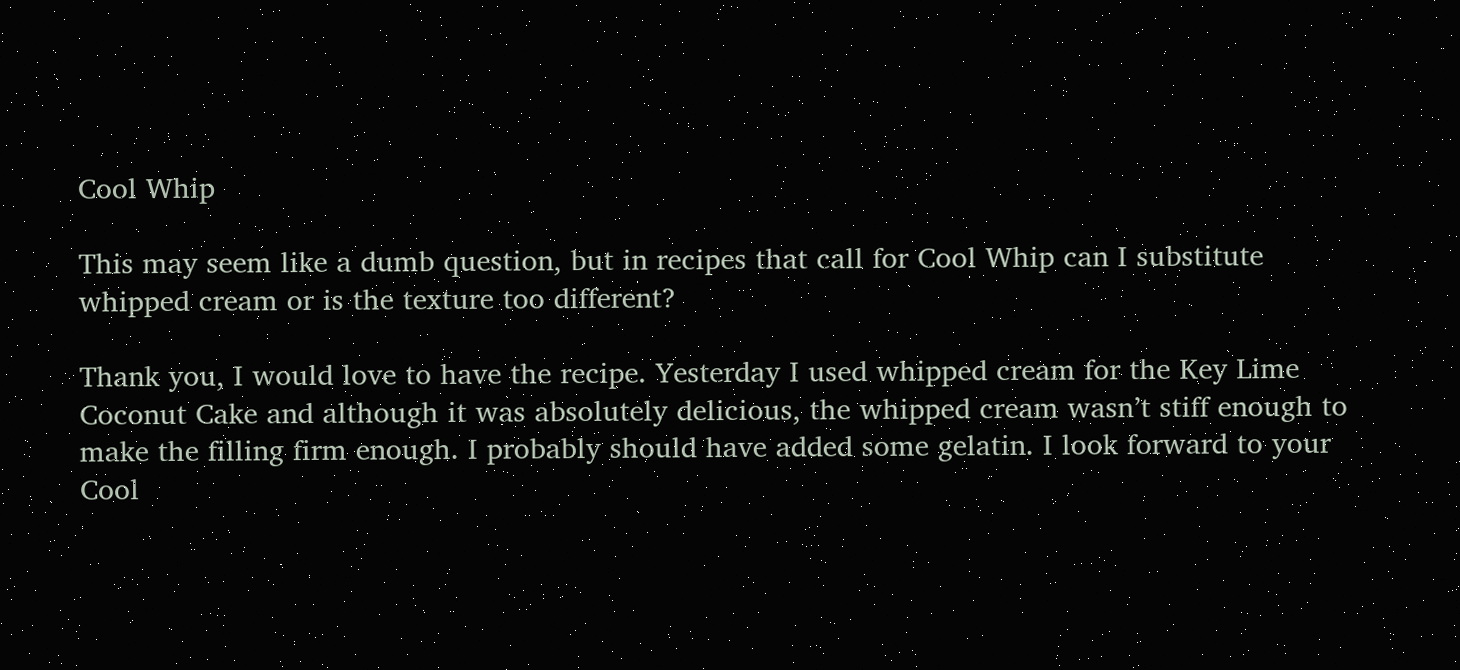Cool Whip

This may seem like a dumb question, but in recipes that call for Cool Whip can I substitute whipped cream or is the texture too different?

Thank you, I would love to have the recipe. Yesterday I used whipped cream for the Key Lime Coconut Cake and although it was absolutely delicious, the whipped cream wasn’t stiff enough to make the filling firm enough. I probably should have added some gelatin. I look forward to your Cool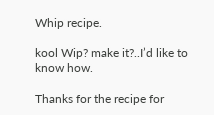Whip recipe.

kool Wip? make it?..I’d like to know how.

Thanks for the recipe for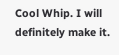Cool Whip. I will definitely make it.